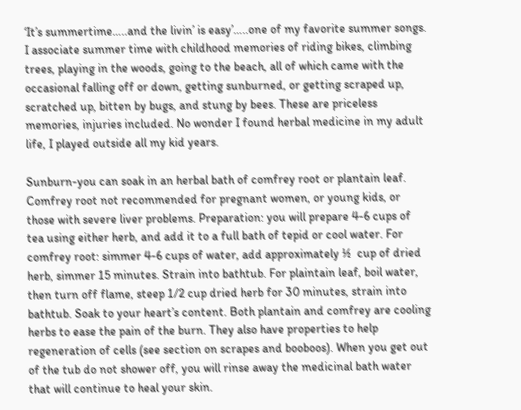‘It’s summertime…..and the livin’ is easy’…..one of my favorite summer songs. I associate summer time with childhood memories of riding bikes, climbing trees, playing in the woods, going to the beach, all of which came with the occasional falling off or down, getting sunburned, or getting scraped up, scratched up, bitten by bugs, and stung by bees. These are priceless memories, injuries included. No wonder I found herbal medicine in my adult life, I played outside all my kid years.

Sunburn-you can soak in an herbal bath of comfrey root or plantain leaf. Comfrey root not recommended for pregnant women, or young kids, or those with severe liver problems. Preparation: you will prepare 4-6 cups of tea using either herb, and add it to a full bath of tepid or cool water. For comfrey root: simmer 4-6 cups of water, add approximately ½  cup of dried herb, simmer 15 minutes. Strain into bathtub. For plaintain leaf, boil water, then turn off flame, steep 1/2 cup dried herb for 30 minutes, strain into bathtub. Soak to your heart’s content. Both plantain and comfrey are cooling herbs to ease the pain of the burn. They also have properties to help regeneration of cells (see section on scrapes and booboos). When you get out of the tub do not shower off, you will rinse away the medicinal bath water that will continue to heal your skin.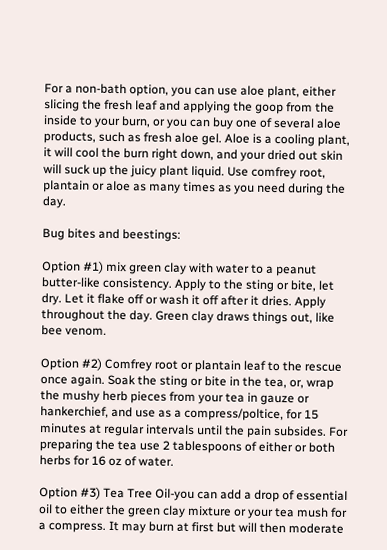For a non-bath option, you can use aloe plant, either slicing the fresh leaf and applying the goop from the inside to your burn, or you can buy one of several aloe products, such as fresh aloe gel. Aloe is a cooling plant, it will cool the burn right down, and your dried out skin will suck up the juicy plant liquid. Use comfrey root, plantain or aloe as many times as you need during the day.

Bug bites and beestings:

Option #1) mix green clay with water to a peanut butter-like consistency. Apply to the sting or bite, let dry. Let it flake off or wash it off after it dries. Apply throughout the day. Green clay draws things out, like bee venom.

Option #2) Comfrey root or plantain leaf to the rescue once again. Soak the sting or bite in the tea, or, wrap the mushy herb pieces from your tea in gauze or hankerchief, and use as a compress/poltice, for 15 minutes at regular intervals until the pain subsides. For preparing the tea use 2 tablespoons of either or both herbs for 16 oz of water.

Option #3) Tea Tree Oil-you can add a drop of essential oil to either the green clay mixture or your tea mush for a compress. It may burn at first but will then moderate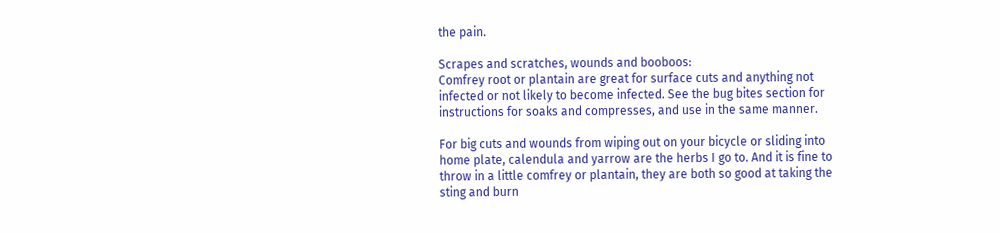the pain.

Scrapes and scratches, wounds and booboos:
Comfrey root or plantain are great for surface cuts and anything not infected or not likely to become infected. See the bug bites section for instructions for soaks and compresses, and use in the same manner.

For big cuts and wounds from wiping out on your bicycle or sliding into home plate, calendula and yarrow are the herbs I go to. And it is fine to throw in a little comfrey or plantain, they are both so good at taking the sting and burn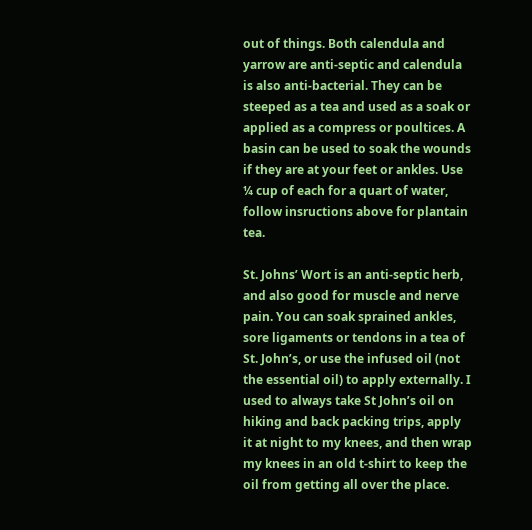out of things. Both calendula and yarrow are anti-septic and calendula is also anti-bacterial. They can be steeped as a tea and used as a soak or applied as a compress or poultices. A basin can be used to soak the wounds if they are at your feet or ankles. Use ¼ cup of each for a quart of water, follow insructions above for plantain tea.

St. Johns’ Wort is an anti-septic herb, and also good for muscle and nerve pain. You can soak sprained ankles, sore ligaments or tendons in a tea of St. John’s, or use the infused oil (not the essential oil) to apply externally. I used to always take St John’s oil on hiking and back packing trips, apply it at night to my knees, and then wrap my knees in an old t-shirt to keep the oil from getting all over the place.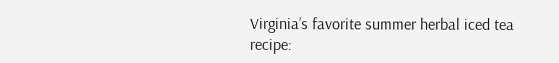Virginia’s favorite summer herbal iced tea recipe: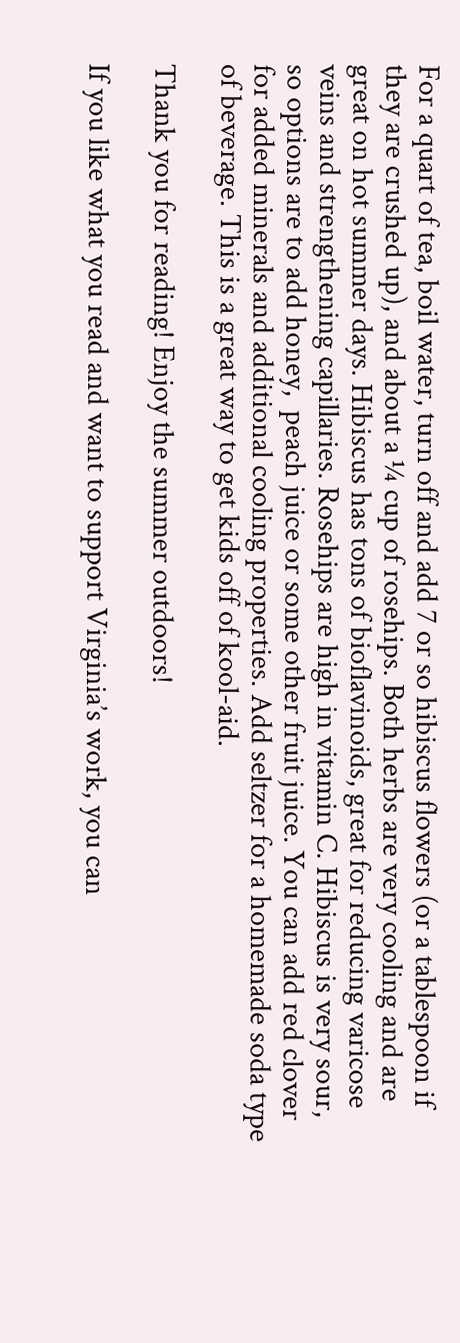For a quart of tea, boil water, turn off and add 7 or so hibiscus flowers (or a tablespoon if they are crushed up), and about a ¼ cup of rosehips. Both herbs are very cooling and are great on hot summer days. Hibiscus has tons of bioflavinoids, great for reducing varicose veins and strengthening capillaries. Rosehips are high in vitamin C. Hibiscus is very sour, so options are to add honey,  peach juice or some other fruit juice. You can add red clover for added minerals and additional cooling properties. Add seltzer for a homemade soda type of beverage. This is a great way to get kids off of kool-aid.

Thank you for reading! Enjoy the summer outdoors!

If you like what you read and want to support Virginia’s work, you can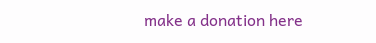make a donation here